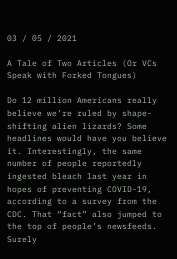03 / 05 / 2021

A Tale of Two Articles (Or VCs Speak with Forked Tongues)

Do 12 million Americans really believe we’re ruled by shape-shifting alien lizards? Some headlines would have you believe it. Interestingly, the same number of people reportedly ingested bleach last year in hopes of preventing COVID-19, according to a survey from the CDC. That “fact” also jumped to the top of people’s newsfeeds. Surely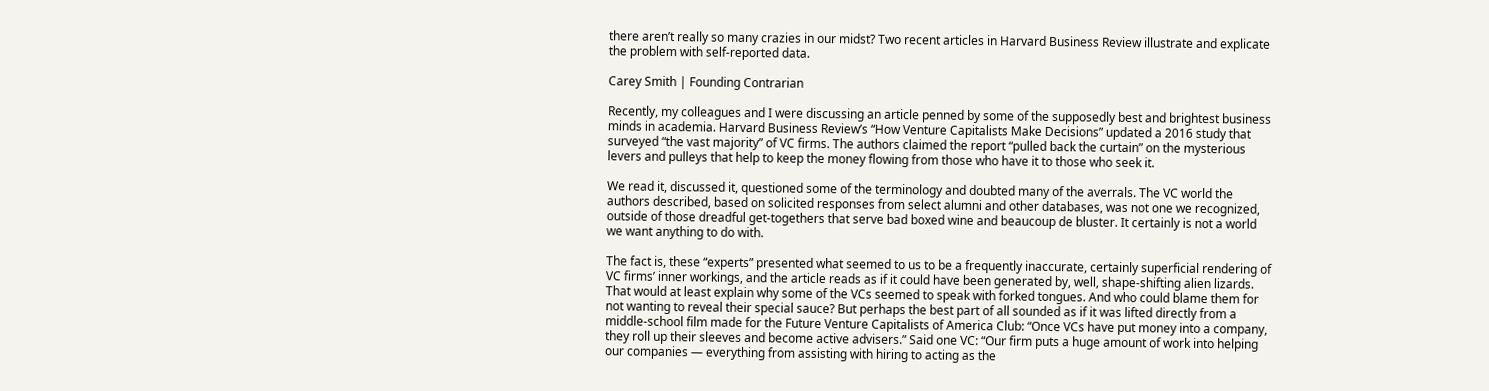there aren’t really so many crazies in our midst? Two recent articles in Harvard Business Review illustrate and explicate the problem with self-reported data.

Carey Smith | Founding Contrarian

Recently, my colleagues and I were discussing an article penned by some of the supposedly best and brightest business minds in academia. Harvard Business Review’s “How Venture Capitalists Make Decisions” updated a 2016 study that surveyed “the vast majority” of VC firms. The authors claimed the report “pulled back the curtain” on the mysterious levers and pulleys that help to keep the money flowing from those who have it to those who seek it.

We read it, discussed it, questioned some of the terminology and doubted many of the averrals. The VC world the authors described, based on solicited responses from select alumni and other databases, was not one we recognized, outside of those dreadful get-togethers that serve bad boxed wine and beaucoup de bluster. It certainly is not a world we want anything to do with.

The fact is, these “experts” presented what seemed to us to be a frequently inaccurate, certainly superficial rendering of VC firms’ inner workings, and the article reads as if it could have been generated by, well, shape-shifting alien lizards. That would at least explain why some of the VCs seemed to speak with forked tongues. And who could blame them for not wanting to reveal their special sauce? But perhaps the best part of all sounded as if it was lifted directly from a middle-school film made for the Future Venture Capitalists of America Club: “Once VCs have put money into a company, they roll up their sleeves and become active advisers.” Said one VC: “Our firm puts a huge amount of work into helping our companies — everything from assisting with hiring to acting as the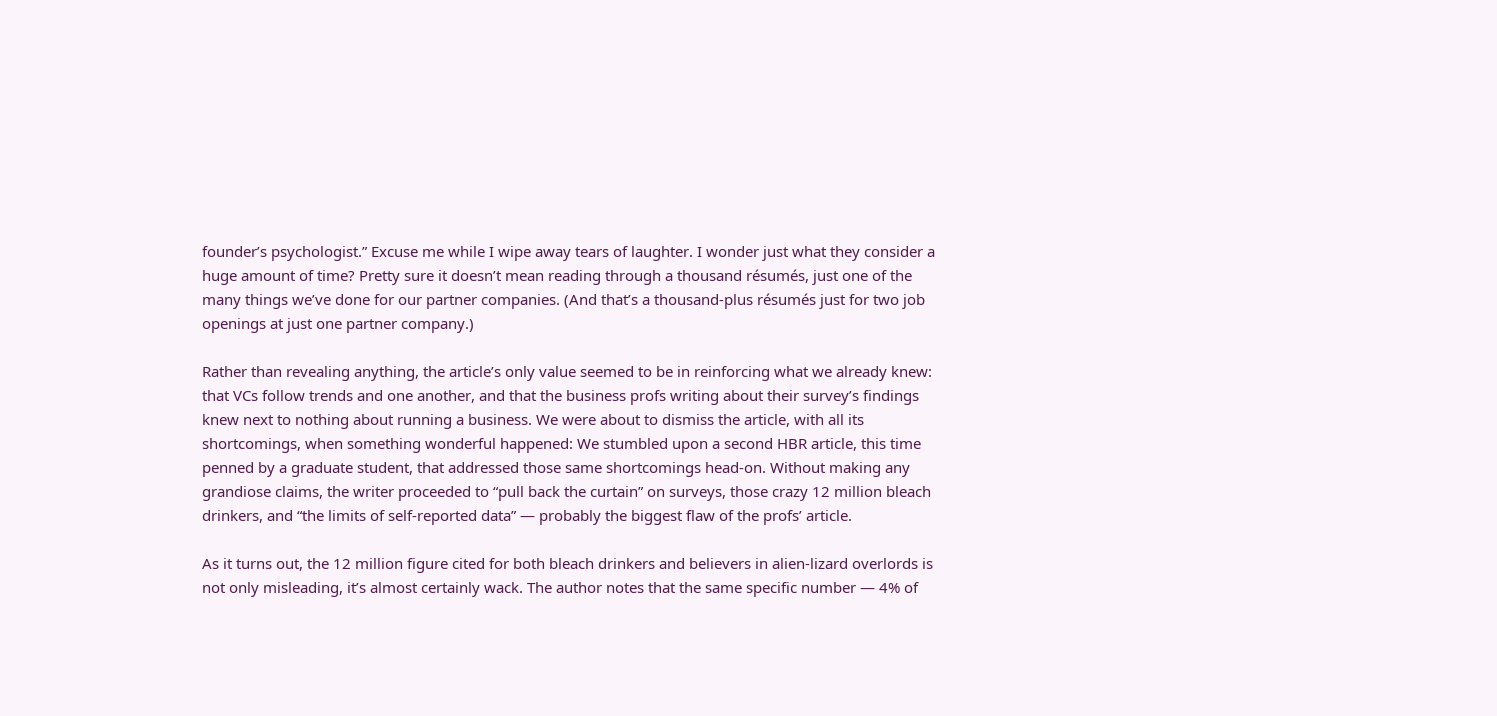founder’s psychologist.” Excuse me while I wipe away tears of laughter. I wonder just what they consider a huge amount of time? Pretty sure it doesn’t mean reading through a thousand résumés, just one of the many things we’ve done for our partner companies. (And that’s a thousand-plus résumés just for two job openings at just one partner company.)

Rather than revealing anything, the article’s only value seemed to be in reinforcing what we already knew: that VCs follow trends and one another, and that the business profs writing about their survey’s findings knew next to nothing about running a business. We were about to dismiss the article, with all its shortcomings, when something wonderful happened: We stumbled upon a second HBR article, this time penned by a graduate student, that addressed those same shortcomings head-on. Without making any grandiose claims, the writer proceeded to “pull back the curtain” on surveys, those crazy 12 million bleach drinkers, and “the limits of self-reported data” — probably the biggest flaw of the profs’ article.

As it turns out, the 12 million figure cited for both bleach drinkers and believers in alien-lizard overlords is not only misleading, it’s almost certainly wack. The author notes that the same specific number — 4% of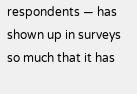respondents — has shown up in surveys so much that it has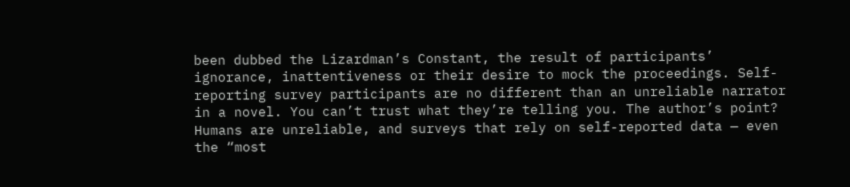been dubbed the Lizardman’s Constant, the result of participants’ ignorance, inattentiveness or their desire to mock the proceedings. Self-reporting survey participants are no different than an unreliable narrator in a novel. You can’t trust what they’re telling you. The author’s point? Humans are unreliable, and surveys that rely on self-reported data — even the “most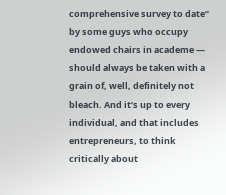comprehensive survey to date” by some guys who occupy endowed chairs in academe — should always be taken with a grain of, well, definitely not bleach. And it’s up to every individual, and that includes entrepreneurs, to think critically about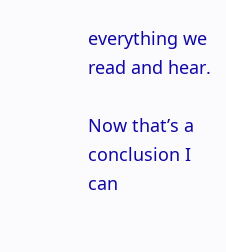everything we read and hear.

Now that’s a conclusion I can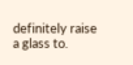definitely raise a glass to.